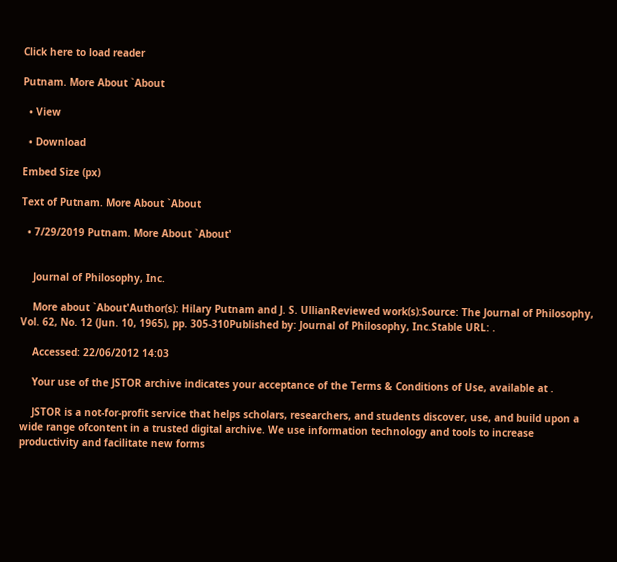Click here to load reader

Putnam. More About `About

  • View

  • Download

Embed Size (px)

Text of Putnam. More About `About

  • 7/29/2019 Putnam. More About `About'


    Journal of Philosophy, Inc.

    More about `About'Author(s): Hilary Putnam and J. S. UllianReviewed work(s):Source: The Journal of Philosophy, Vol. 62, No. 12 (Jun. 10, 1965), pp. 305-310Published by: Journal of Philosophy, Inc.Stable URL: .

    Accessed: 22/06/2012 14:03

    Your use of the JSTOR archive indicates your acceptance of the Terms & Conditions of Use, available at .

    JSTOR is a not-for-profit service that helps scholars, researchers, and students discover, use, and build upon a wide range ofcontent in a trusted digital archive. We use information technology and tools to increase productivity and facilitate new forms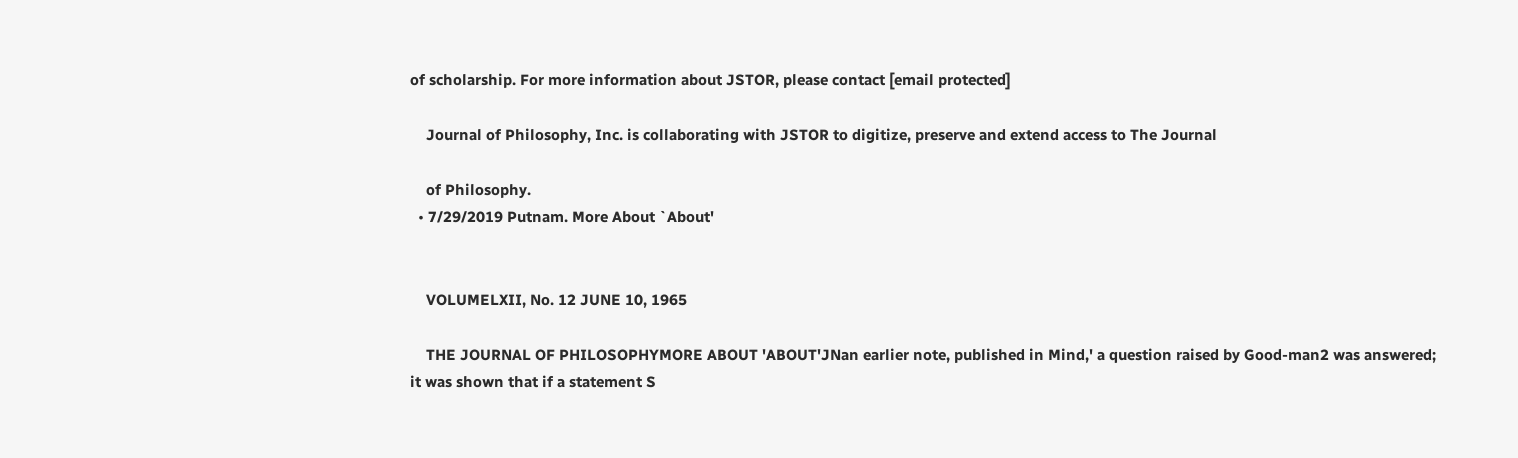of scholarship. For more information about JSTOR, please contact [email protected]

    Journal of Philosophy, Inc. is collaborating with JSTOR to digitize, preserve and extend access to The Journal

    of Philosophy.
  • 7/29/2019 Putnam. More About `About'


    VOLUMELXII, No. 12 JUNE 10, 1965

    THE JOURNAL OF PHILOSOPHYMORE ABOUT 'ABOUT'JNan earlier note, published in Mind,' a question raised by Good-man2 was answered; it was shown that if a statement S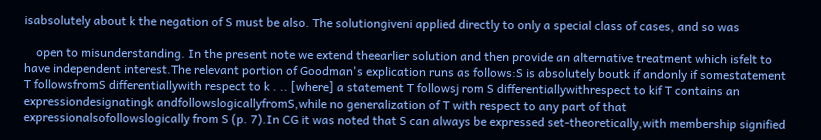isabsolutely about k the negation of S must be also. The solutiongiveni applied directly to only a special class of cases, and so was

    open to misunderstanding. In the present note we extend theearlier solution and then provide an alternative treatment which isfelt to have independent interest.The relevant portion of Goodman's explication runs as follows:S is absolutely boutk if andonly if somestatement T followsfromS differentiallywith respect to k . .. [where] a statement T followsj rom S differentiallywithrespect to kif T contains an expressiondesignatingk andfollowslogicallyfromS,while no generalization of T with respect to any part of that expressionalsofollowslogically from S (p. 7).In CG it was noted that S can always be expressed set-theoretically,with membership signified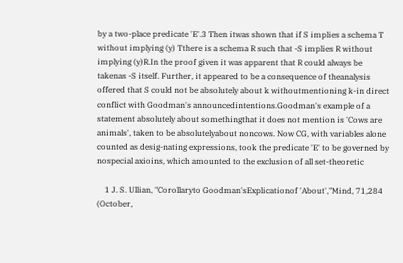by a two-place predicate 'E'.3 Then itwas shown that if S implies a schema T without implying (y) Tthere is a schema R such that -S implies R without implying (y)R.In the proof given it was apparent that R could always be takenas -S itself. Further, it appeared to be a consequence of theanalysis offered that S could not be absolutely about k withoutmentioning k-in direct conflict with Goodman's announcedintentions.Goodman's example of a statement absolutely about somethingthat it does not mention is 'Cows are animals', taken to be absolutelyabout noncows. Now CG, with variables alone counted as desig-nating expressions, took the predicate 'E' to be governed by nospecial axioins, which amounted to the exclusion of all set-theoretic

    1 J. S. Ullian, "Corollaryto Goodman'sExplicationof 'About',"Mind, 71,284 (October,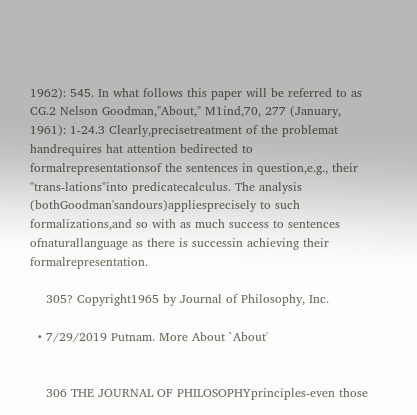1962): 545. In what follows this paper will be referred to as CG.2 Nelson Goodman,"About," M1ind,70, 277 (January, 1961): 1-24.3 Clearly,precisetreatment of the problemat handrequires hat attention bedirected to formalrepresentationsof the sentences in question,e.g., their "trans-lations"into predicatecalculus. The analysis (bothGoodman'sandours)appliesprecisely to such formalizations,and so with as much success to sentences ofnaturallanguage as there is successin achieving their formalrepresentation.

    305? Copyright1965 by Journal of Philosophy, Inc.

  • 7/29/2019 Putnam. More About `About'


    306 THE JOURNAL OF PHILOSOPHYprinciples-even those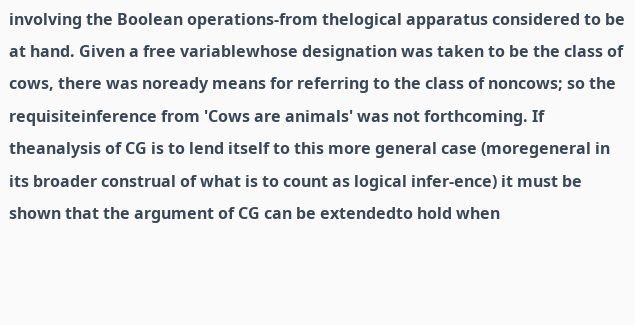involving the Boolean operations-from thelogical apparatus considered to be at hand. Given a free variablewhose designation was taken to be the class of cows, there was noready means for referring to the class of noncows; so the requisiteinference from 'Cows are animals' was not forthcoming. If theanalysis of CG is to lend itself to this more general case (moregeneral in its broader construal of what is to count as logical infer-ence) it must be shown that the argument of CG can be extendedto hold when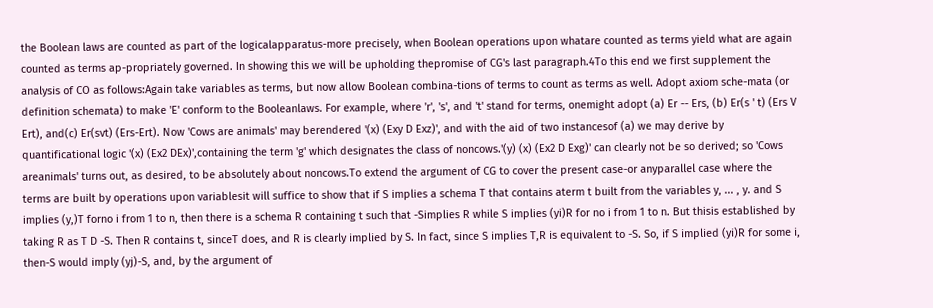the Boolean laws are counted as part of the logicalapparatus-more precisely, when Boolean operations upon whatare counted as terms yield what are again counted as terms ap-propriately governed. In showing this we will be upholding thepromise of CG's last paragraph.4To this end we first supplement the analysis of CO as follows:Again take variables as terms, but now allow Boolean combina-tions of terms to count as terms as well. Adopt axiom sche-mata (or definition schemata) to make 'E' conform to the Booleanlaws. For example, where 'r', 's', and 't' stand for terms, onemight adopt (a) Er -- Ers, (b) Er(s ' t) (Ers V Ert), and(c) Er(svt) (Ers-Ert). Now 'Cows are animals' may berendered '(x) (Exy D Exz)', and with the aid of two instancesof (a) we may derive by quantificational logic '(x) (Ex2 DEx)',containing the term 'g' which designates the class of noncows.'(y) (x) (Ex2 D Exg)' can clearly not be so derived; so 'Cows areanimals' turns out, as desired, to be absolutely about noncows.To extend the argument of CG to cover the present case-or anyparallel case where the terms are built by operations upon variablesit will suffice to show that if S implies a schema T that contains aterm t built from the variables y, ... , y. and S implies (y,)T forno i from 1 to n, then there is a schema R containing t such that -Simplies R while S implies (yi)R for no i from 1 to n. But thisis established by taking R as T D -S. Then R contains t, sinceT does, and R is clearly implied by S. In fact, since S implies T,R is equivalent to -S. So, if S implied (yi)R for some i, then-S would imply (yj)-S, and, by the argument of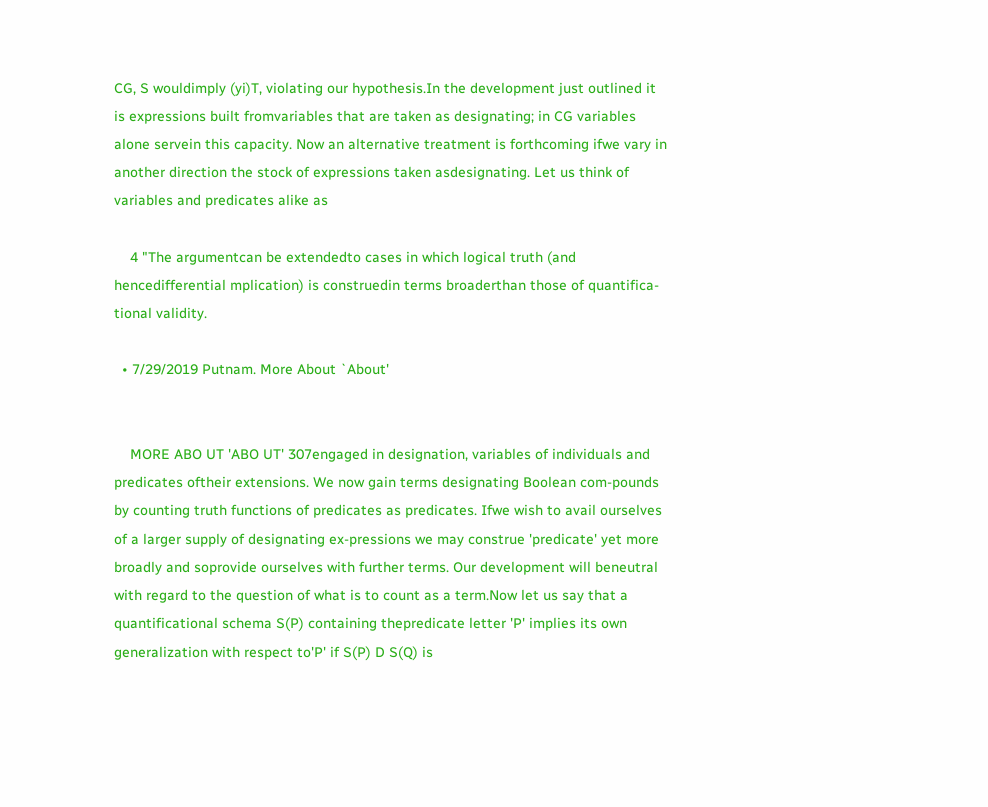CG, S wouldimply (yi)T, violating our hypothesis.In the development just outlined it is expressions built fromvariables that are taken as designating; in CG variables alone servein this capacity. Now an alternative treatment is forthcoming ifwe vary in another direction the stock of expressions taken asdesignating. Let us think of variables and predicates alike as

    4 "The argumentcan be extendedto cases in which logical truth (and hencedifferential mplication) is construedin terms broaderthan those of quantifica-tional validity.

  • 7/29/2019 Putnam. More About `About'


    MORE ABO UT 'ABO UT' 307engaged in designation, variables of individuals and predicates oftheir extensions. We now gain terms designating Boolean com-pounds by counting truth functions of predicates as predicates. Ifwe wish to avail ourselves of a larger supply of designating ex-pressions we may construe 'predicate' yet more broadly and soprovide ourselves with further terms. Our development will beneutral with regard to the question of what is to count as a term.Now let us say that a quantificational schema S(P) containing thepredicate letter 'P' implies its own generalization with respect to'P' if S(P) D S(Q) is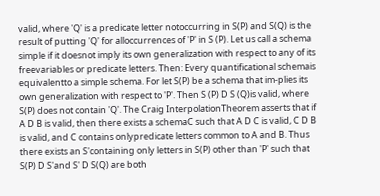valid, where 'Q' is a predicate letter notoccurring in S(P) and S(Q) is the result of putting 'Q' for alloccurrences of 'P' in S (P). Let us call a schema simple if it doesnot imply its own generalization with respect to any of its freevariables or predicate letters. Then: Every quantificational schemais equivalentto a simple schema. For let S(P) be a schema that im-plies its own generalization with respect to 'P'. Then S (P) D S (Q)is valid, where S(P) does not contain 'Q'. The Craig InterpolationTheorem asserts that if A D B is valid, then there exists a schemaC such that A D C is valid, C D B is valid, and C contains onlypredicate letters common to A and B. Thus there exists an S'containing only letters in S(P) other than 'P' such that S(P) D S'and S' D S(Q) are both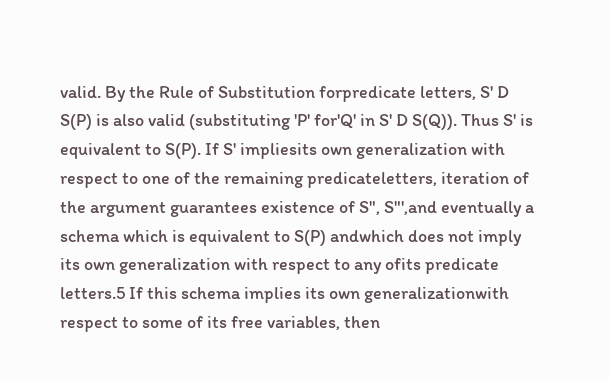valid. By the Rule of Substitution forpredicate letters, S' D S(P) is also valid (substituting 'P' for'Q' in S' D S(Q)). Thus S' is equivalent to S(P). If S' impliesits own generalization with respect to one of the remaining predicateletters, iteration of the argument guarantees existence of S", S"',and eventually a schema which is equivalent to S(P) andwhich does not imply its own generalization with respect to any ofits predicate letters.5 If this schema implies its own generalizationwith respect to some of its free variables, then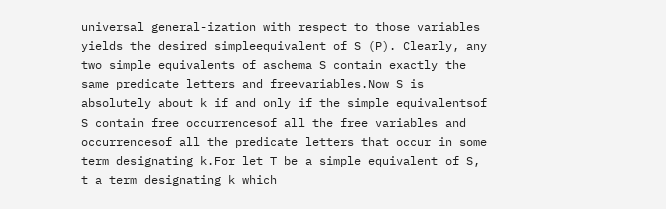universal general-ization with respect to those variables yields the desired simpleequivalent of S (P). Clearly, any two simple equivalents of aschema S contain exactly the same predicate letters and freevariables.Now S is absolutely about k if and only if the simple equivalentsof S contain free occurrencesof all the free variables and occurrencesof all the predicate letters that occur in some term designating k.For let T be a simple equivalent of S, t a term designating k which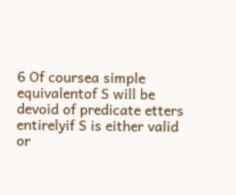6 Of coursea simple equivalentof S will be devoid of predicate etters entirelyif S is either valid or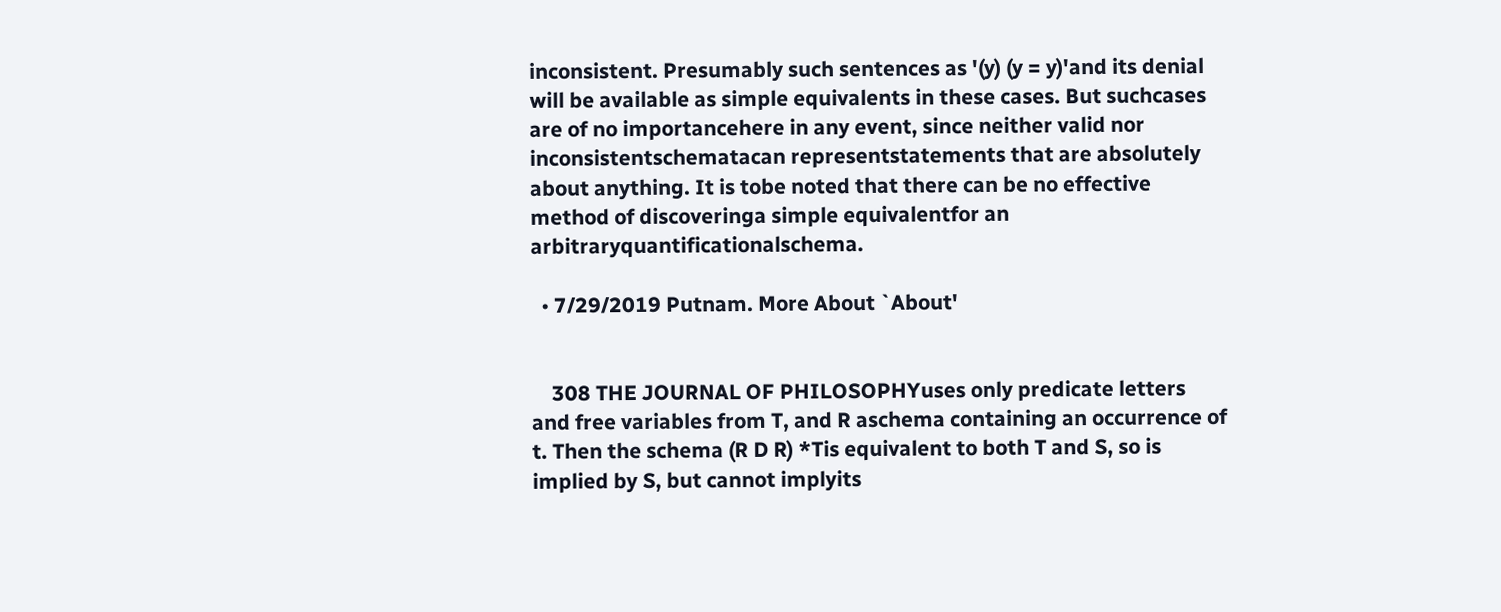inconsistent. Presumably such sentences as '(y) (y = y)'and its denial will be available as simple equivalents in these cases. But suchcases are of no importancehere in any event, since neither valid nor inconsistentschematacan representstatements that are absolutely about anything. It is tobe noted that there can be no effective method of discoveringa simple equivalentfor an arbitraryquantificationalschema.

  • 7/29/2019 Putnam. More About `About'


    308 THE JOURNAL OF PHILOSOPHYuses only predicate letters and free variables from T, and R aschema containing an occurrence of t. Then the schema (R D R) *Tis equivalent to both T and S, so is implied by S, but cannot implyits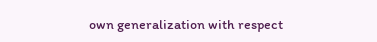own generalization with respect